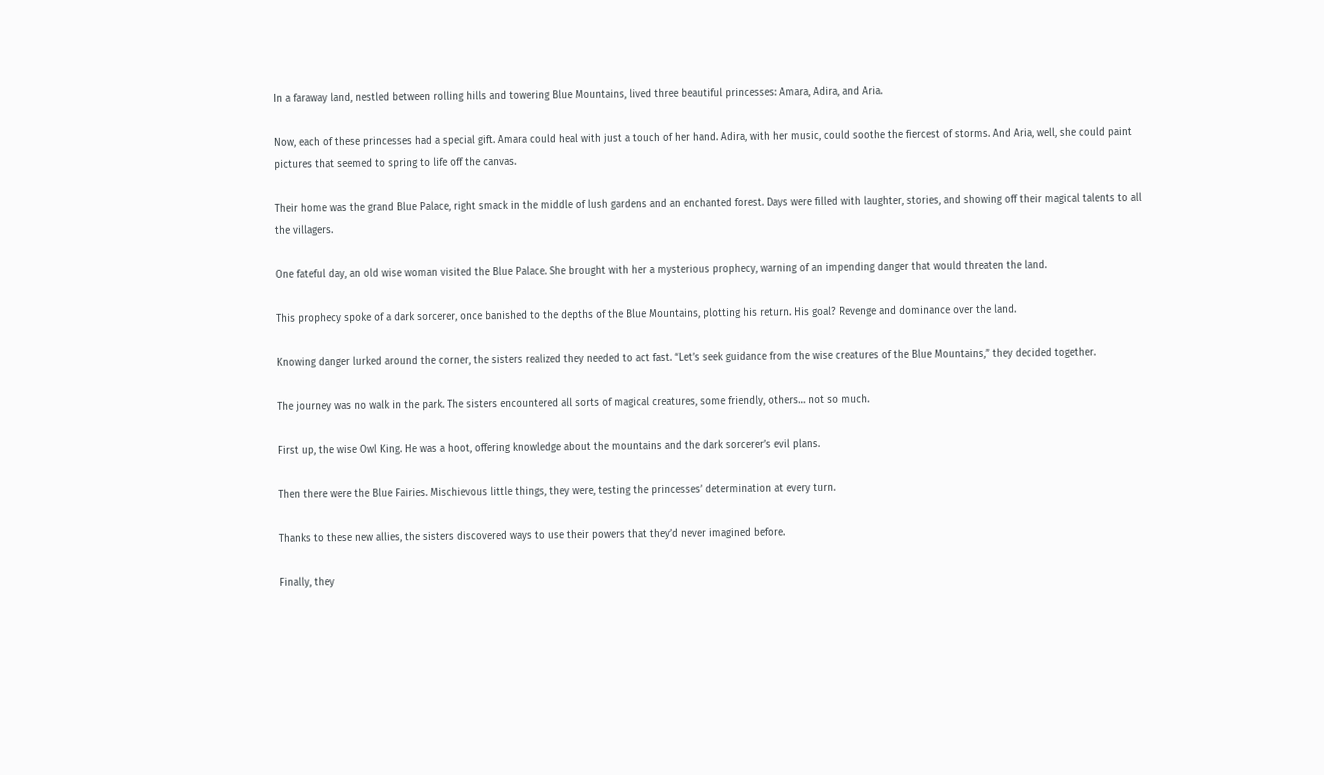In a faraway land, nestled between rolling hills and towering Blue Mountains, lived three beautiful princesses: Amara, Adira, and Aria.

Now, each of these princesses had a special gift. Amara could heal with just a touch of her hand. Adira, with her music, could soothe the fiercest of storms. And Aria, well, she could paint pictures that seemed to spring to life off the canvas.

Their home was the grand Blue Palace, right smack in the middle of lush gardens and an enchanted forest. Days were filled with laughter, stories, and showing off their magical talents to all the villagers.

One fateful day, an old wise woman visited the Blue Palace. She brought with her a mysterious prophecy, warning of an impending danger that would threaten the land.

This prophecy spoke of a dark sorcerer, once banished to the depths of the Blue Mountains, plotting his return. His goal? Revenge and dominance over the land.

Knowing danger lurked around the corner, the sisters realized they needed to act fast. “Let’s seek guidance from the wise creatures of the Blue Mountains,” they decided together.

The journey was no walk in the park. The sisters encountered all sorts of magical creatures, some friendly, others… not so much.

First up, the wise Owl King. He was a hoot, offering knowledge about the mountains and the dark sorcerer’s evil plans.

Then there were the Blue Fairies. Mischievous little things, they were, testing the princesses’ determination at every turn.

Thanks to these new allies, the sisters discovered ways to use their powers that they’d never imagined before.

Finally, they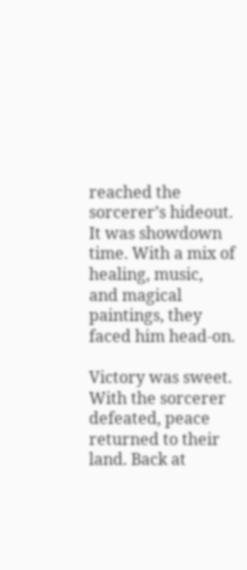reached the sorcerer’s hideout. It was showdown time. With a mix of healing, music, and magical paintings, they faced him head-on.

Victory was sweet. With the sorcerer defeated, peace returned to their land. Back at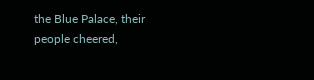the Blue Palace, their people cheered,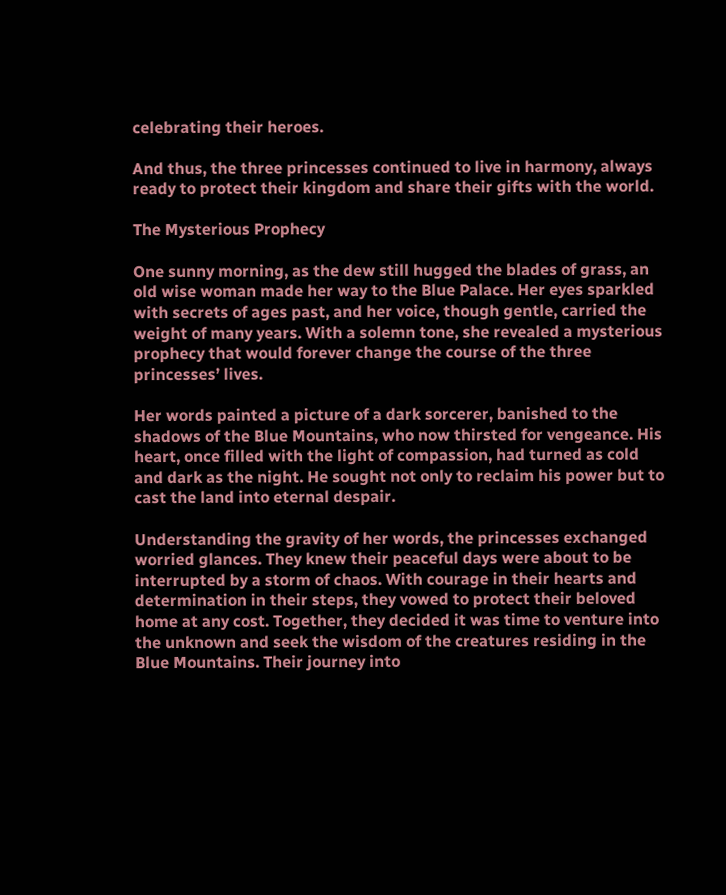celebrating their heroes.

And thus, the three princesses continued to live in harmony, always ready to protect their kingdom and share their gifts with the world.

The Mysterious Prophecy

One sunny morning, as the dew still hugged the blades of grass, an old wise woman made her way to the Blue Palace. Her eyes sparkled with secrets of ages past, and her voice, though gentle, carried the weight of many years. With a solemn tone, she revealed a mysterious prophecy that would forever change the course of the three princesses’ lives.

Her words painted a picture of a dark sorcerer, banished to the shadows of the Blue Mountains, who now thirsted for vengeance. His heart, once filled with the light of compassion, had turned as cold and dark as the night. He sought not only to reclaim his power but to cast the land into eternal despair.

Understanding the gravity of her words, the princesses exchanged worried glances. They knew their peaceful days were about to be interrupted by a storm of chaos. With courage in their hearts and determination in their steps, they vowed to protect their beloved home at any cost. Together, they decided it was time to venture into the unknown and seek the wisdom of the creatures residing in the Blue Mountains. Their journey into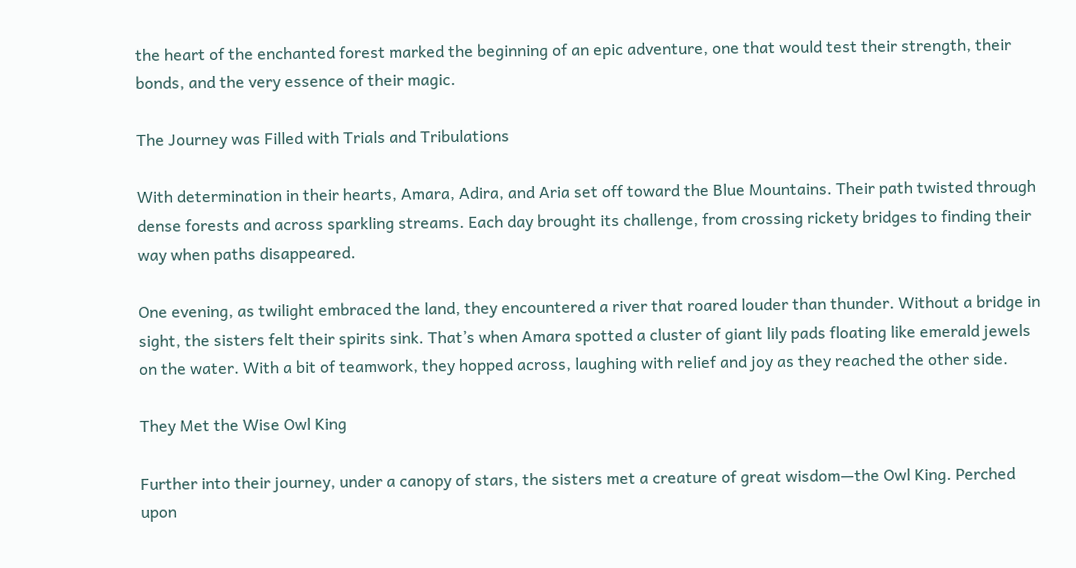the heart of the enchanted forest marked the beginning of an epic adventure, one that would test their strength, their bonds, and the very essence of their magic.

The Journey was Filled with Trials and Tribulations

With determination in their hearts, Amara, Adira, and Aria set off toward the Blue Mountains. Their path twisted through dense forests and across sparkling streams. Each day brought its challenge, from crossing rickety bridges to finding their way when paths disappeared.

One evening, as twilight embraced the land, they encountered a river that roared louder than thunder. Without a bridge in sight, the sisters felt their spirits sink. That’s when Amara spotted a cluster of giant lily pads floating like emerald jewels on the water. With a bit of teamwork, they hopped across, laughing with relief and joy as they reached the other side.

They Met the Wise Owl King

Further into their journey, under a canopy of stars, the sisters met a creature of great wisdom—the Owl King. Perched upon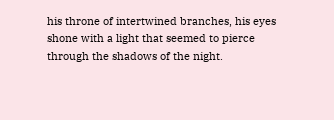his throne of intertwined branches, his eyes shone with a light that seemed to pierce through the shadows of the night.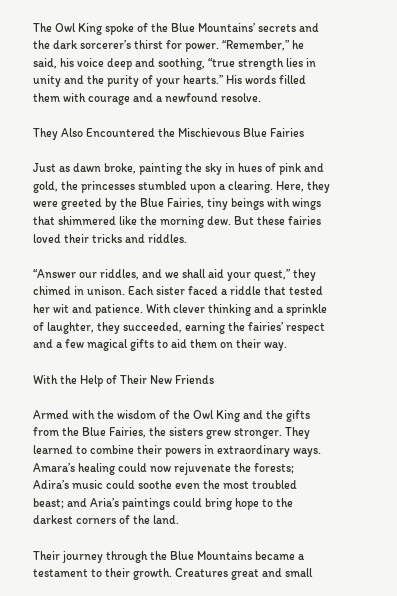The Owl King spoke of the Blue Mountains’ secrets and the dark sorcerer’s thirst for power. “Remember,” he said, his voice deep and soothing, “true strength lies in unity and the purity of your hearts.” His words filled them with courage and a newfound resolve.

They Also Encountered the Mischievous Blue Fairies

Just as dawn broke, painting the sky in hues of pink and gold, the princesses stumbled upon a clearing. Here, they were greeted by the Blue Fairies, tiny beings with wings that shimmered like the morning dew. But these fairies loved their tricks and riddles.

“Answer our riddles, and we shall aid your quest,” they chimed in unison. Each sister faced a riddle that tested her wit and patience. With clever thinking and a sprinkle of laughter, they succeeded, earning the fairies’ respect and a few magical gifts to aid them on their way.

With the Help of Their New Friends

Armed with the wisdom of the Owl King and the gifts from the Blue Fairies, the sisters grew stronger. They learned to combine their powers in extraordinary ways. Amara’s healing could now rejuvenate the forests; Adira’s music could soothe even the most troubled beast; and Aria’s paintings could bring hope to the darkest corners of the land.

Their journey through the Blue Mountains became a testament to their growth. Creatures great and small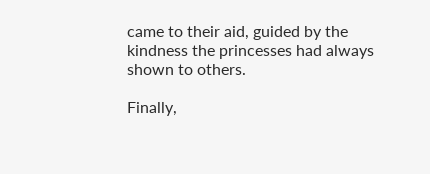came to their aid, guided by the kindness the princesses had always shown to others.

Finally,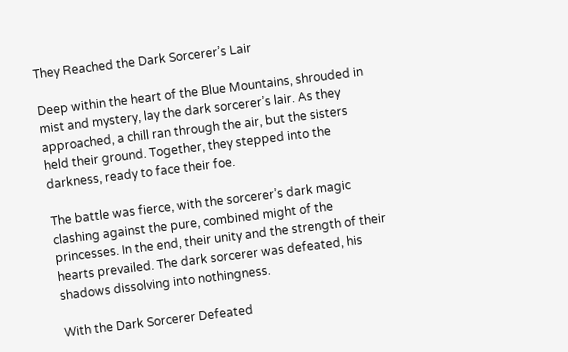They Reached the Dark Sorcerer’s Lair

Deep within the heart of the Blue Mountains, shrouded in mist and mystery, lay the dark sorcerer’s lair. As they approached, a chill ran through the air, but the sisters held their ground. Together, they stepped into the darkness, ready to face their foe.

The battle was fierce, with the sorcerer’s dark magic clashing against the pure, combined might of the princesses. In the end, their unity and the strength of their hearts prevailed. The dark sorcerer was defeated, his shadows dissolving into nothingness.

With the Dark Sorcerer Defeated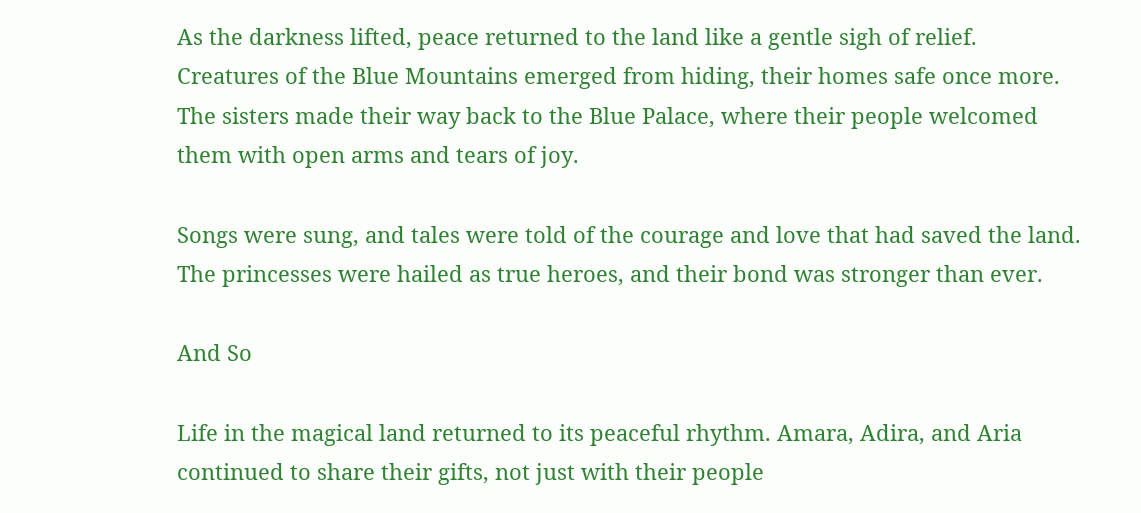As the darkness lifted, peace returned to the land like a gentle sigh of relief. Creatures of the Blue Mountains emerged from hiding, their homes safe once more. The sisters made their way back to the Blue Palace, where their people welcomed them with open arms and tears of joy.

Songs were sung, and tales were told of the courage and love that had saved the land. The princesses were hailed as true heroes, and their bond was stronger than ever.

And So

Life in the magical land returned to its peaceful rhythm. Amara, Adira, and Aria continued to share their gifts, not just with their people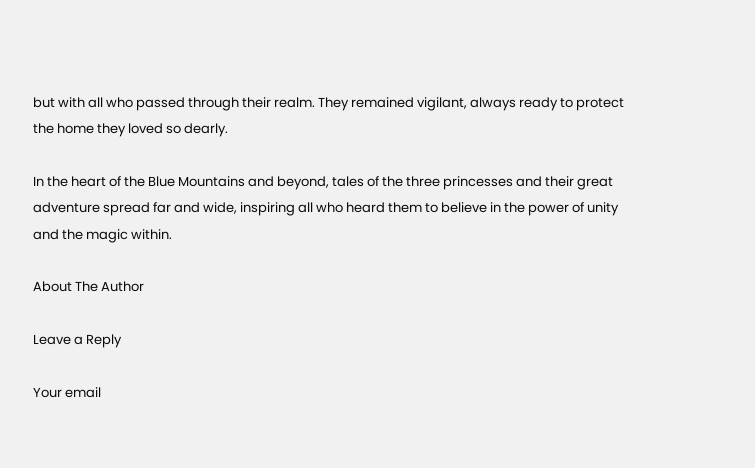but with all who passed through their realm. They remained vigilant, always ready to protect the home they loved so dearly.

In the heart of the Blue Mountains and beyond, tales of the three princesses and their great adventure spread far and wide, inspiring all who heard them to believe in the power of unity and the magic within.

About The Author

Leave a Reply

Your email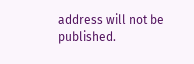address will not be published.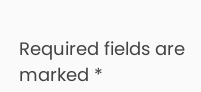Required fields are marked *